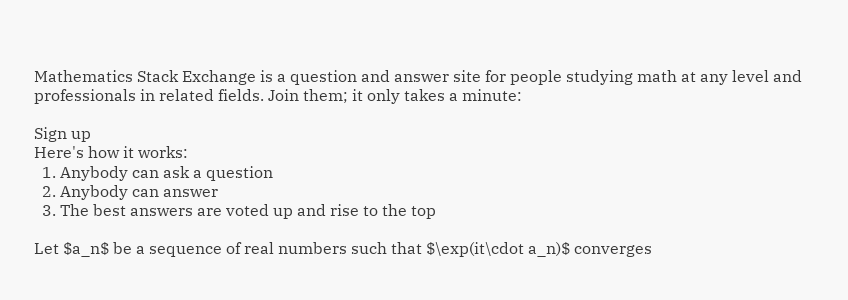Mathematics Stack Exchange is a question and answer site for people studying math at any level and professionals in related fields. Join them; it only takes a minute:

Sign up
Here's how it works:
  1. Anybody can ask a question
  2. Anybody can answer
  3. The best answers are voted up and rise to the top

Let $a_n$ be a sequence of real numbers such that $\exp(it\cdot a_n)$ converges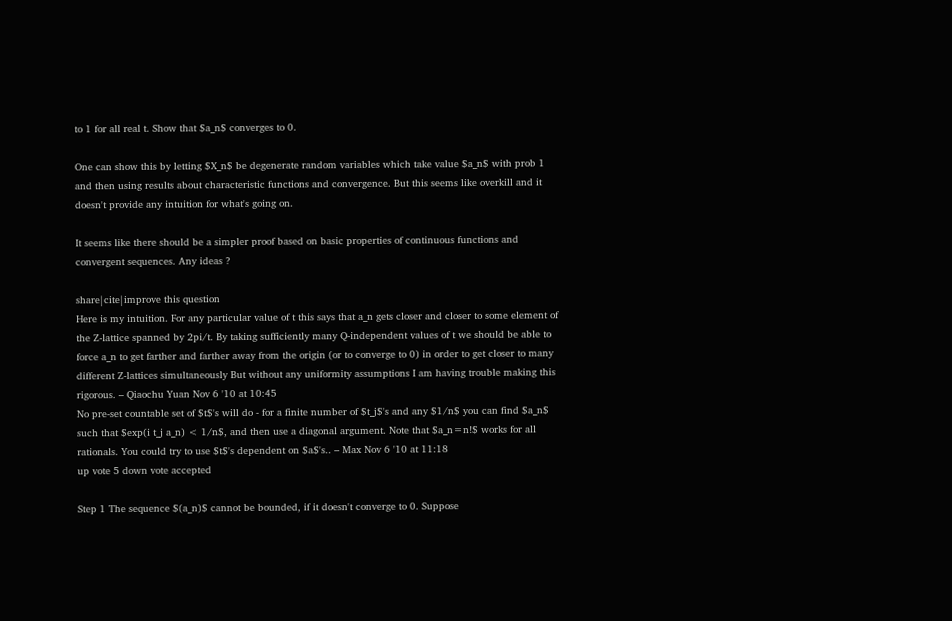to 1 for all real t. Show that $a_n$ converges to 0.

One can show this by letting $X_n$ be degenerate random variables which take value $a_n$ with prob 1 and then using results about characteristic functions and convergence. But this seems like overkill and it doesn't provide any intuition for what's going on.

It seems like there should be a simpler proof based on basic properties of continuous functions and convergent sequences. Any ideas ?

share|cite|improve this question
Here is my intuition. For any particular value of t this says that a_n gets closer and closer to some element of the Z-lattice spanned by 2pi/t. By taking sufficiently many Q-independent values of t we should be able to force a_n to get farther and farther away from the origin (or to converge to 0) in order to get closer to many different Z-lattices simultaneously But without any uniformity assumptions I am having trouble making this rigorous. – Qiaochu Yuan Nov 6 '10 at 10:45
No pre-set countable set of $t$'s will do - for a finite number of $t_j$'s and any $1/n$ you can find $a_n$ such that $exp(i t_j a_n) < 1/n$, and then use a diagonal argument. Note that $a_n=n!$ works for all rationals. You could try to use $t$'s dependent on $a$'s.. – Max Nov 6 '10 at 11:18
up vote 5 down vote accepted

Step 1 The sequence $(a_n)$ cannot be bounded, if it doesn't converge to 0. Suppose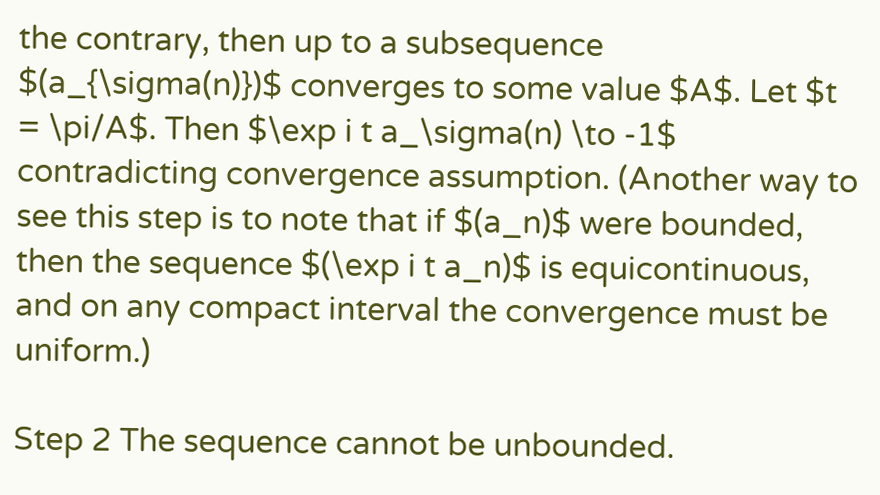the contrary, then up to a subsequence $(a_{\sigma(n)})$ converges to some value $A$. Let $t = \pi/A$. Then $\exp i t a_\sigma(n) \to -1$ contradicting convergence assumption. (Another way to see this step is to note that if $(a_n)$ were bounded, then the sequence $(\exp i t a_n)$ is equicontinuous, and on any compact interval the convergence must be uniform.)

Step 2 The sequence cannot be unbounded.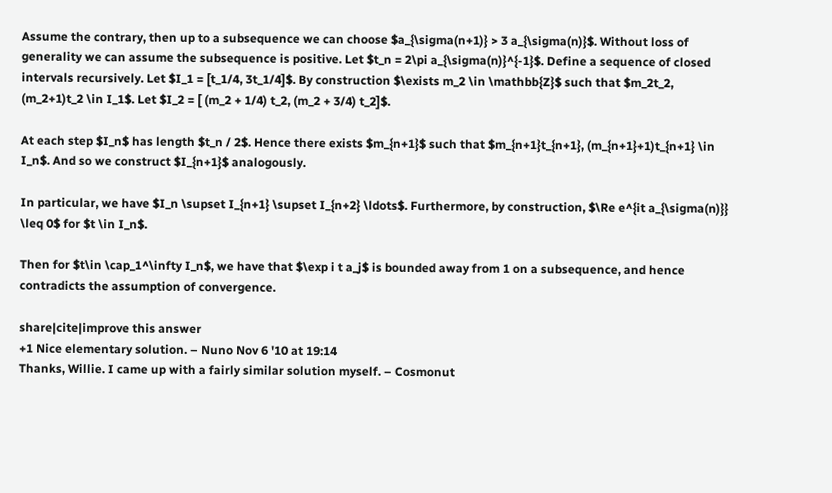Assume the contrary, then up to a subsequence we can choose $a_{\sigma(n+1)} > 3 a_{\sigma(n)}$. Without loss of generality we can assume the subsequence is positive. Let $t_n = 2\pi a_{\sigma(n)}^{-1}$. Define a sequence of closed intervals recursively. Let $I_1 = [t_1/4, 3t_1/4]$. By construction $\exists m_2 \in \mathbb{Z}$ such that $m_2t_2, (m_2+1)t_2 \in I_1$. Let $I_2 = [ (m_2 + 1/4) t_2, (m_2 + 3/4) t_2]$.

At each step $I_n$ has length $t_n / 2$. Hence there exists $m_{n+1}$ such that $m_{n+1}t_{n+1}, (m_{n+1}+1)t_{n+1} \in I_n$. And so we construct $I_{n+1}$ analogously.

In particular, we have $I_n \supset I_{n+1} \supset I_{n+2} \ldots$. Furthermore, by construction, $\Re e^{it a_{\sigma(n)}} \leq 0$ for $t \in I_n$.

Then for $t\in \cap_1^\infty I_n$, we have that $\exp i t a_j$ is bounded away from 1 on a subsequence, and hence contradicts the assumption of convergence.

share|cite|improve this answer
+1 Nice elementary solution. – Nuno Nov 6 '10 at 19:14
Thanks, Willie. I came up with a fairly similar solution myself. – Cosmonut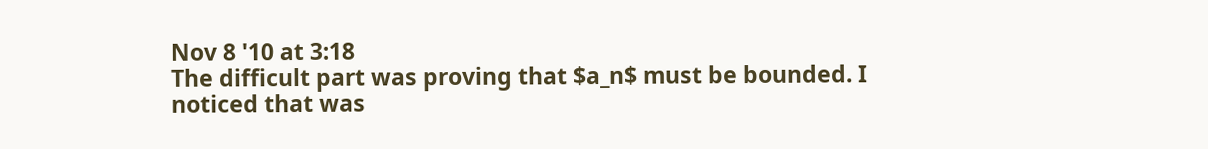Nov 8 '10 at 3:18
The difficult part was proving that $a_n$ must be bounded. I noticed that was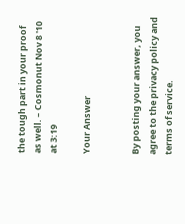the tough part in your proof as well. – Cosmonut Nov 8 '10 at 3:19

Your Answer


By posting your answer, you agree to the privacy policy and terms of service.